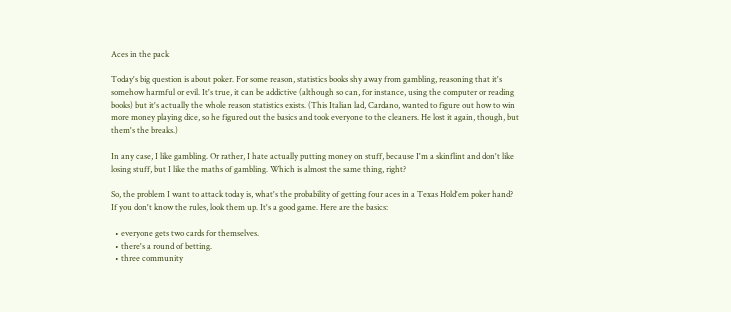Aces in the pack

Today's big question is about poker. For some reason, statistics books shy away from gambling, reasoning that it's somehow harmful or evil. It's true, it can be addictive (although so can, for instance, using the computer or reading books) but it's actually the whole reason statistics exists. (This Italian lad, Cardano, wanted to figure out how to win more money playing dice, so he figured out the basics and took everyone to the cleaners. He lost it again, though, but them's the breaks.)

In any case, I like gambling. Or rather, I hate actually putting money on stuff, because I'm a skinflint and don't like losing stuff, but I like the maths of gambling. Which is almost the same thing, right?

So, the problem I want to attack today is, what's the probability of getting four aces in a Texas Hold'em poker hand? If you don't know the rules, look them up. It's a good game. Here are the basics:

  • everyone gets two cards for themselves.
  • there's a round of betting.
  • three community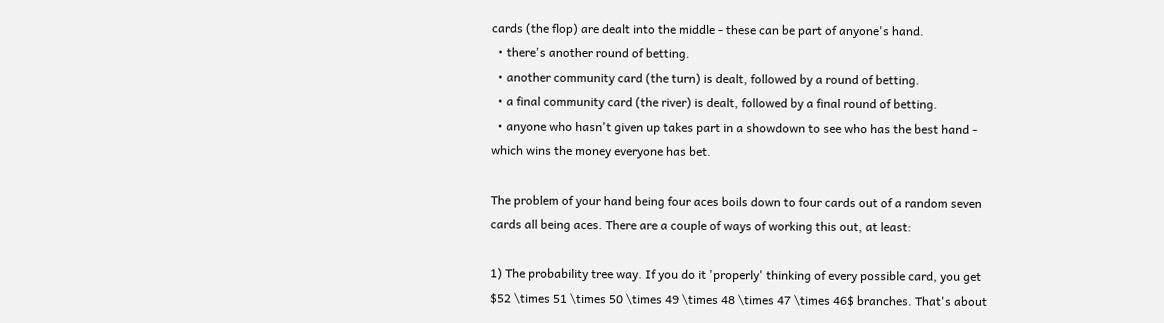cards (the flop) are dealt into the middle - these can be part of anyone's hand.
  • there's another round of betting.
  • another community card (the turn) is dealt, followed by a round of betting.
  • a final community card (the river) is dealt, followed by a final round of betting.
  • anyone who hasn't given up takes part in a showdown to see who has the best hand - which wins the money everyone has bet.

The problem of your hand being four aces boils down to four cards out of a random seven cards all being aces. There are a couple of ways of working this out, at least:

1) The probability tree way. If you do it 'properly' thinking of every possible card, you get $52 \times 51 \times 50 \times 49 \times 48 \times 47 \times 46$ branches. That's about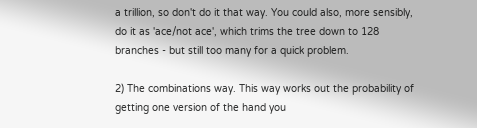a trillion, so don't do it that way. You could also, more sensibly, do it as 'ace/not ace', which trims the tree down to 128 branches - but still too many for a quick problem.

2) The combinations way. This way works out the probability of getting one version of the hand you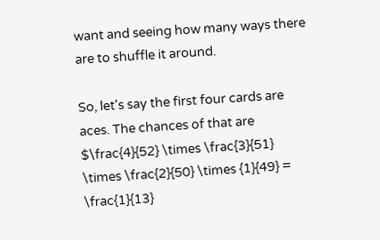want and seeing how many ways there are to shuffle it around.

So, let's say the first four cards are aces. The chances of that are $\frac{4}{52} \times \frac{3}{51} \times \frac{2}{50} \times {1}{49} = \frac{1}{13}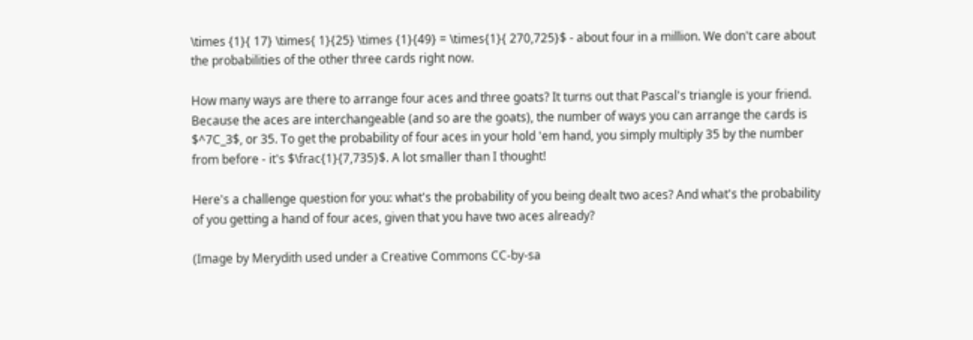\times {1}{ 17} \times{ 1}{25} \times {1}{49} = \times{1}{ 270,725}$ - about four in a million. We don't care about the probabilities of the other three cards right now.

How many ways are there to arrange four aces and three goats? It turns out that Pascal's triangle is your friend. Because the aces are interchangeable (and so are the goats), the number of ways you can arrange the cards is $^7C_3$, or 35. To get the probability of four aces in your hold 'em hand, you simply multiply 35 by the number from before - it's $\frac{1}{7,735}$. A lot smaller than I thought!

Here's a challenge question for you: what's the probability of you being dealt two aces? And what's the probability of you getting a hand of four aces, given that you have two aces already?

(Image by Merydith used under a Creative Commons CC-by-sa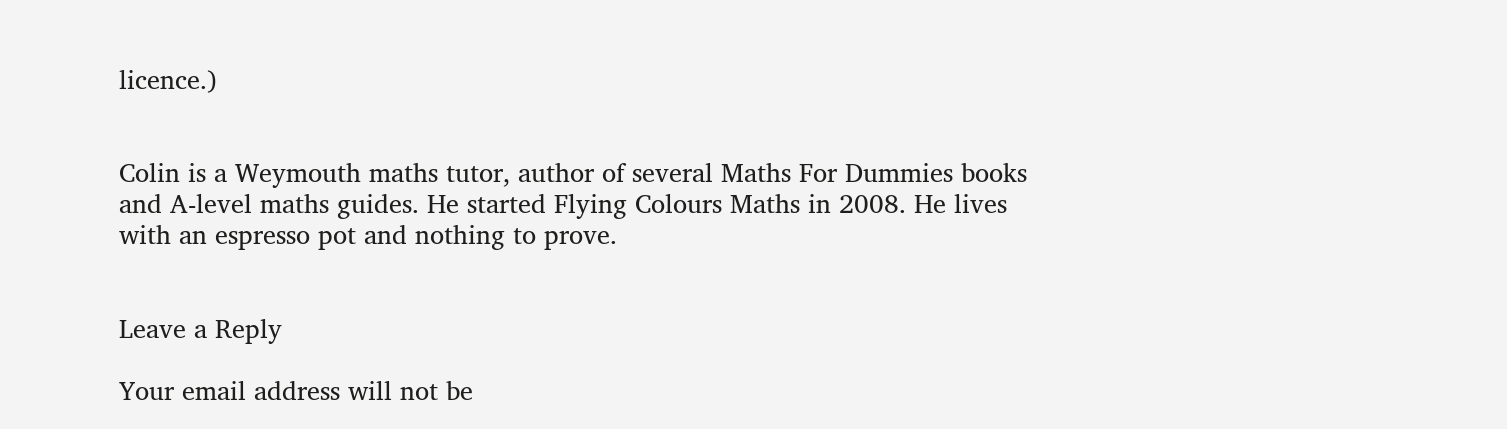licence.)


Colin is a Weymouth maths tutor, author of several Maths For Dummies books and A-level maths guides. He started Flying Colours Maths in 2008. He lives with an espresso pot and nothing to prove.


Leave a Reply

Your email address will not be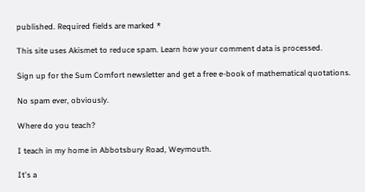published. Required fields are marked *

This site uses Akismet to reduce spam. Learn how your comment data is processed.

Sign up for the Sum Comfort newsletter and get a free e-book of mathematical quotations.

No spam ever, obviously.

Where do you teach?

I teach in my home in Abbotsbury Road, Weymouth.

It's a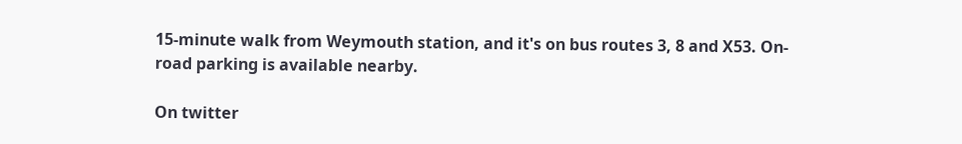15-minute walk from Weymouth station, and it's on bus routes 3, 8 and X53. On-road parking is available nearby.

On twitter